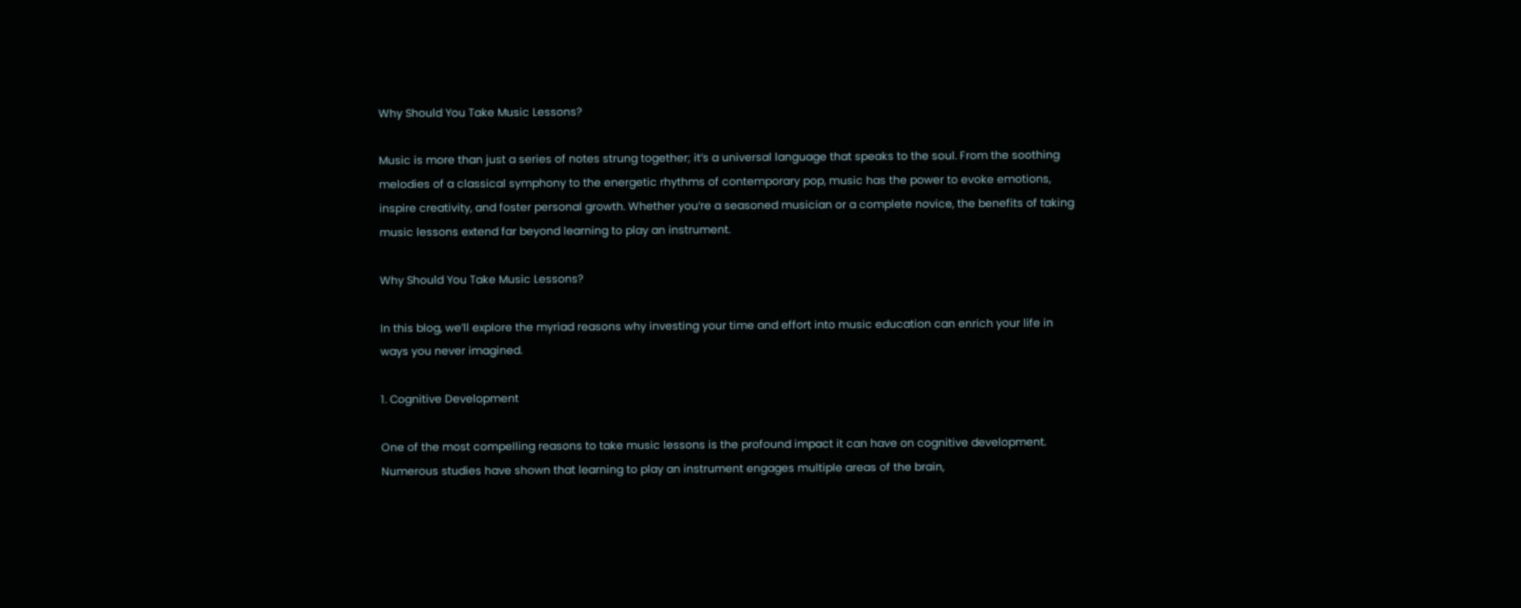Why Should You Take Music Lessons?

Music is more than just a series of notes strung together; it’s a universal language that speaks to the soul. From the soothing melodies of a classical symphony to the energetic rhythms of contemporary pop, music has the power to evoke emotions, inspire creativity, and foster personal growth. Whether you’re a seasoned musician or a complete novice, the benefits of taking music lessons extend far beyond learning to play an instrument.

Why Should You Take Music Lessons?

In this blog, we’ll explore the myriad reasons why investing your time and effort into music education can enrich your life in ways you never imagined.

1. Cognitive Development

One of the most compelling reasons to take music lessons is the profound impact it can have on cognitive development. Numerous studies have shown that learning to play an instrument engages multiple areas of the brain,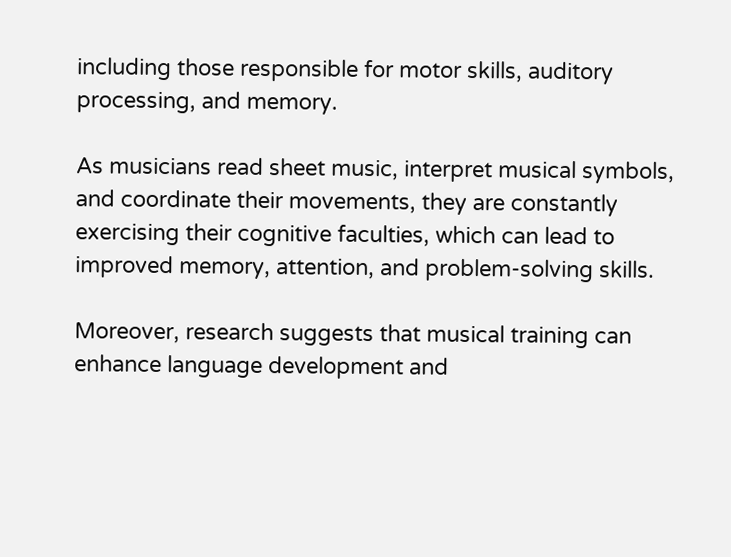including those responsible for motor skills, auditory processing, and memory.

As musicians read sheet music, interpret musical symbols, and coordinate their movements, they are constantly exercising their cognitive faculties, which can lead to improved memory, attention, and problem-solving skills.

Moreover, research suggests that musical training can enhance language development and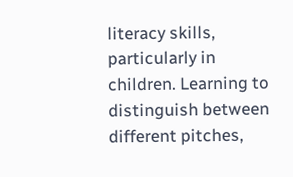literacy skills, particularly in children. Learning to distinguish between different pitches,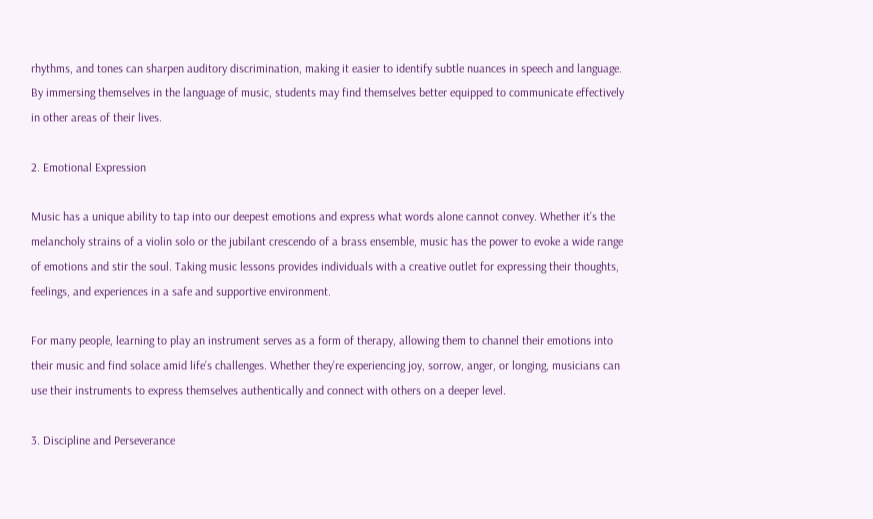rhythms, and tones can sharpen auditory discrimination, making it easier to identify subtle nuances in speech and language. By immersing themselves in the language of music, students may find themselves better equipped to communicate effectively in other areas of their lives.

2. Emotional Expression

Music has a unique ability to tap into our deepest emotions and express what words alone cannot convey. Whether it’s the melancholy strains of a violin solo or the jubilant crescendo of a brass ensemble, music has the power to evoke a wide range of emotions and stir the soul. Taking music lessons provides individuals with a creative outlet for expressing their thoughts, feelings, and experiences in a safe and supportive environment.

For many people, learning to play an instrument serves as a form of therapy, allowing them to channel their emotions into their music and find solace amid life’s challenges. Whether they’re experiencing joy, sorrow, anger, or longing, musicians can use their instruments to express themselves authentically and connect with others on a deeper level.

3. Discipline and Perseverance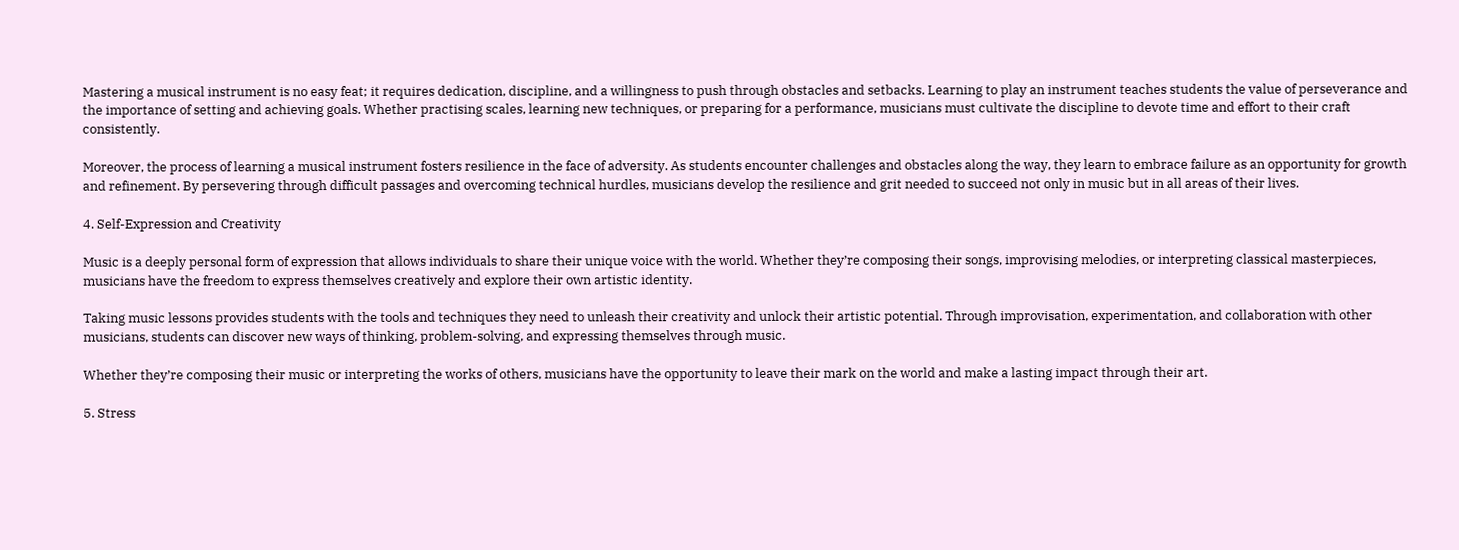Mastering a musical instrument is no easy feat; it requires dedication, discipline, and a willingness to push through obstacles and setbacks. Learning to play an instrument teaches students the value of perseverance and the importance of setting and achieving goals. Whether practising scales, learning new techniques, or preparing for a performance, musicians must cultivate the discipline to devote time and effort to their craft consistently.

Moreover, the process of learning a musical instrument fosters resilience in the face of adversity. As students encounter challenges and obstacles along the way, they learn to embrace failure as an opportunity for growth and refinement. By persevering through difficult passages and overcoming technical hurdles, musicians develop the resilience and grit needed to succeed not only in music but in all areas of their lives.

4. Self-Expression and Creativity

Music is a deeply personal form of expression that allows individuals to share their unique voice with the world. Whether they’re composing their songs, improvising melodies, or interpreting classical masterpieces, musicians have the freedom to express themselves creatively and explore their own artistic identity.

Taking music lessons provides students with the tools and techniques they need to unleash their creativity and unlock their artistic potential. Through improvisation, experimentation, and collaboration with other musicians, students can discover new ways of thinking, problem-solving, and expressing themselves through music.

Whether they’re composing their music or interpreting the works of others, musicians have the opportunity to leave their mark on the world and make a lasting impact through their art.

5. Stress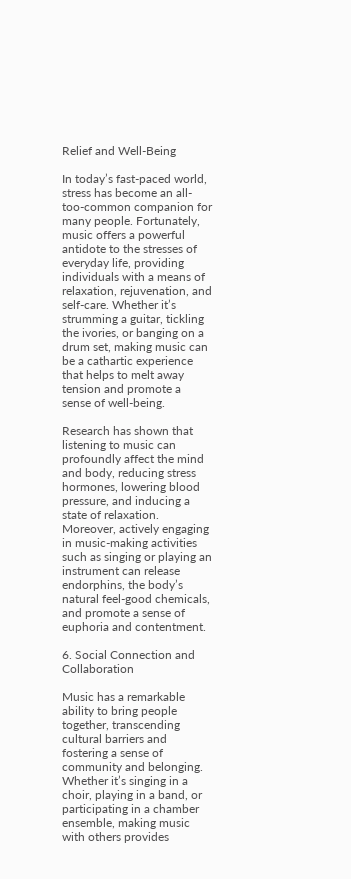Relief and Well-Being

In today’s fast-paced world, stress has become an all-too-common companion for many people. Fortunately, music offers a powerful antidote to the stresses of everyday life, providing individuals with a means of relaxation, rejuvenation, and self-care. Whether it’s strumming a guitar, tickling the ivories, or banging on a drum set, making music can be a cathartic experience that helps to melt away tension and promote a sense of well-being.

Research has shown that listening to music can profoundly affect the mind and body, reducing stress hormones, lowering blood pressure, and inducing a state of relaxation. Moreover, actively engaging in music-making activities such as singing or playing an instrument can release endorphins, the body’s natural feel-good chemicals, and promote a sense of euphoria and contentment.

6. Social Connection and Collaboration

Music has a remarkable ability to bring people together, transcending cultural barriers and fostering a sense of community and belonging. Whether it’s singing in a choir, playing in a band, or participating in a chamber ensemble, making music with others provides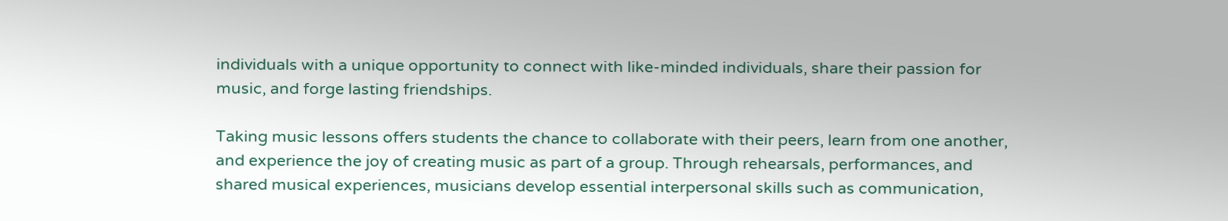individuals with a unique opportunity to connect with like-minded individuals, share their passion for music, and forge lasting friendships.

Taking music lessons offers students the chance to collaborate with their peers, learn from one another, and experience the joy of creating music as part of a group. Through rehearsals, performances, and shared musical experiences, musicians develop essential interpersonal skills such as communication,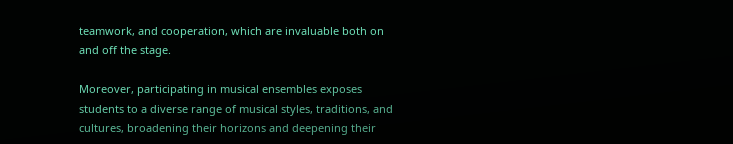teamwork, and cooperation, which are invaluable both on and off the stage.

Moreover, participating in musical ensembles exposes students to a diverse range of musical styles, traditions, and cultures, broadening their horizons and deepening their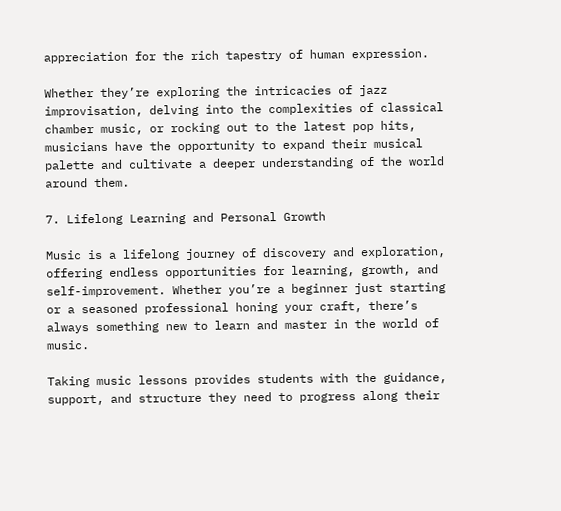appreciation for the rich tapestry of human expression.

Whether they’re exploring the intricacies of jazz improvisation, delving into the complexities of classical chamber music, or rocking out to the latest pop hits, musicians have the opportunity to expand their musical palette and cultivate a deeper understanding of the world around them.

7. Lifelong Learning and Personal Growth

Music is a lifelong journey of discovery and exploration, offering endless opportunities for learning, growth, and self-improvement. Whether you’re a beginner just starting or a seasoned professional honing your craft, there’s always something new to learn and master in the world of music.

Taking music lessons provides students with the guidance, support, and structure they need to progress along their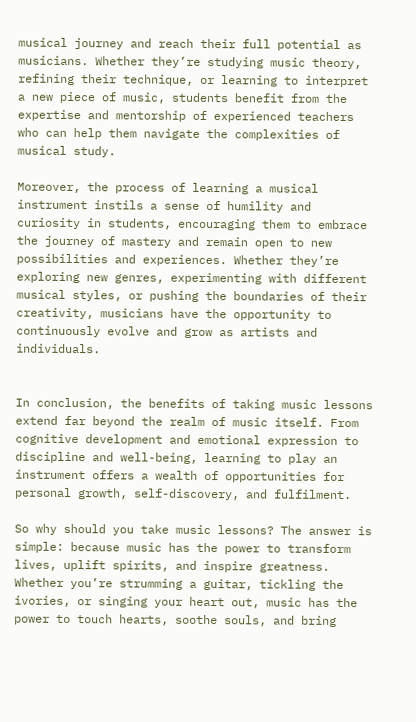musical journey and reach their full potential as musicians. Whether they’re studying music theory, refining their technique, or learning to interpret a new piece of music, students benefit from the expertise and mentorship of experienced teachers who can help them navigate the complexities of musical study.

Moreover, the process of learning a musical instrument instils a sense of humility and curiosity in students, encouraging them to embrace the journey of mastery and remain open to new possibilities and experiences. Whether they’re exploring new genres, experimenting with different musical styles, or pushing the boundaries of their creativity, musicians have the opportunity to continuously evolve and grow as artists and individuals.


In conclusion, the benefits of taking music lessons extend far beyond the realm of music itself. From cognitive development and emotional expression to discipline and well-being, learning to play an instrument offers a wealth of opportunities for personal growth, self-discovery, and fulfilment.

So why should you take music lessons? The answer is simple: because music has the power to transform lives, uplift spirits, and inspire greatness. Whether you’re strumming a guitar, tickling the ivories, or singing your heart out, music has the power to touch hearts, soothe souls, and bring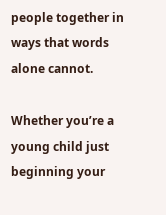people together in ways that words alone cannot.

Whether you’re a young child just beginning your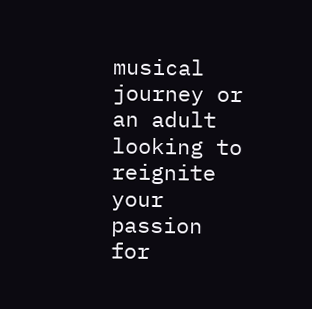musical journey or an adult looking to reignite your passion for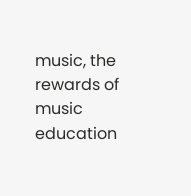music, the rewards of music education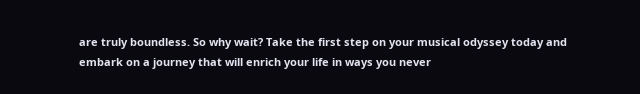are truly boundless. So why wait? Take the first step on your musical odyssey today and embark on a journey that will enrich your life in ways you never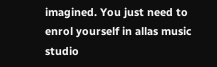imagined. You just need to enrol yourself in allas music studio